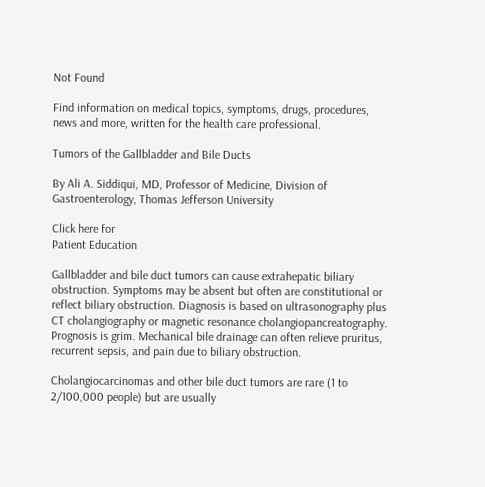Not Found

Find information on medical topics, symptoms, drugs, procedures, news and more, written for the health care professional.

Tumors of the Gallbladder and Bile Ducts

By Ali A. Siddiqui, MD, Professor of Medicine, Division of Gastroenterology, Thomas Jefferson University

Click here for
Patient Education

Gallbladder and bile duct tumors can cause extrahepatic biliary obstruction. Symptoms may be absent but often are constitutional or reflect biliary obstruction. Diagnosis is based on ultrasonography plus CT cholangiography or magnetic resonance cholangiopancreatography. Prognosis is grim. Mechanical bile drainage can often relieve pruritus, recurrent sepsis, and pain due to biliary obstruction.

Cholangiocarcinomas and other bile duct tumors are rare (1 to 2/100,000 people) but are usually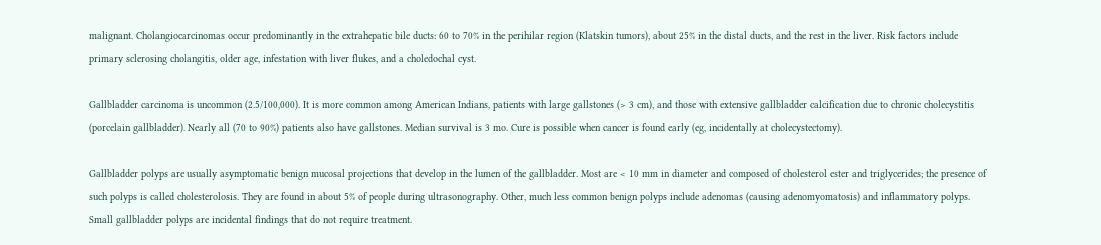malignant. Cholangiocarcinomas occur predominantly in the extrahepatic bile ducts: 60 to 70% in the perihilar region (Klatskin tumors), about 25% in the distal ducts, and the rest in the liver. Risk factors include primary sclerosing cholangitis, older age, infestation with liver flukes, and a choledochal cyst.

Gallbladder carcinoma is uncommon (2.5/100,000). It is more common among American Indians, patients with large gallstones (> 3 cm), and those with extensive gallbladder calcification due to chronic cholecystitis (porcelain gallbladder). Nearly all (70 to 90%) patients also have gallstones. Median survival is 3 mo. Cure is possible when cancer is found early (eg, incidentally at cholecystectomy).

Gallbladder polyps are usually asymptomatic benign mucosal projections that develop in the lumen of the gallbladder. Most are < 10 mm in diameter and composed of cholesterol ester and triglycerides; the presence of such polyps is called cholesterolosis. They are found in about 5% of people during ultrasonography. Other, much less common benign polyps include adenomas (causing adenomyomatosis) and inflammatory polyps. Small gallbladder polyps are incidental findings that do not require treatment.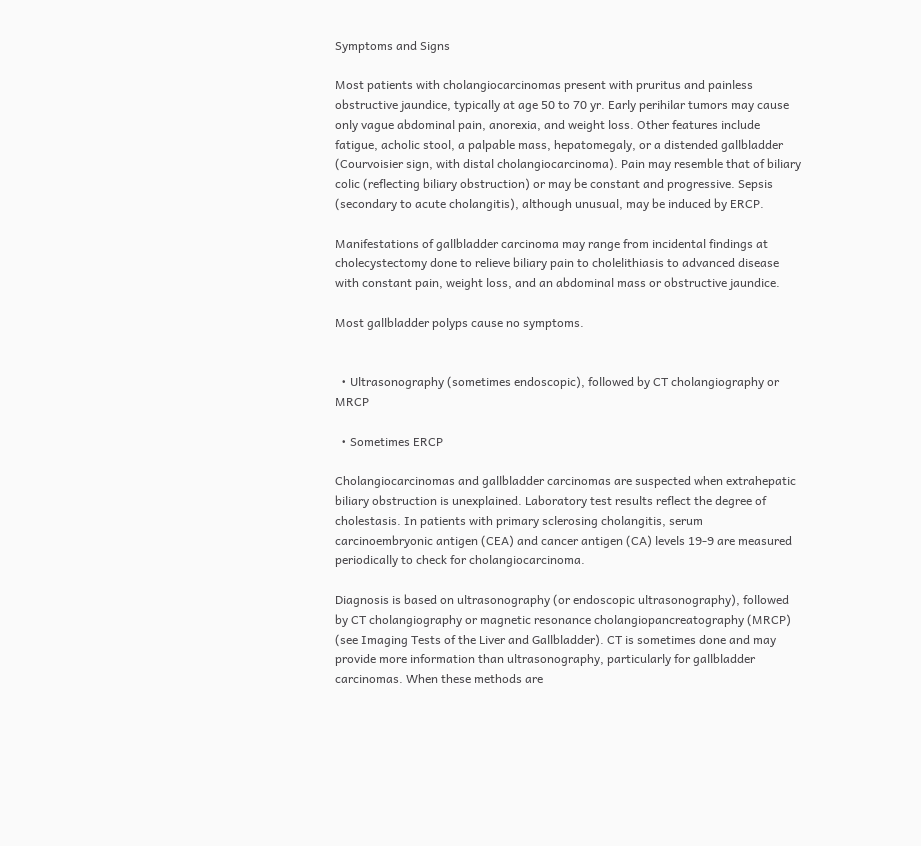Symptoms and Signs

Most patients with cholangiocarcinomas present with pruritus and painless obstructive jaundice, typically at age 50 to 70 yr. Early perihilar tumors may cause only vague abdominal pain, anorexia, and weight loss. Other features include fatigue, acholic stool, a palpable mass, hepatomegaly, or a distended gallbladder (Courvoisier sign, with distal cholangiocarcinoma). Pain may resemble that of biliary colic (reflecting biliary obstruction) or may be constant and progressive. Sepsis (secondary to acute cholangitis), although unusual, may be induced by ERCP.

Manifestations of gallbladder carcinoma may range from incidental findings at cholecystectomy done to relieve biliary pain to cholelithiasis to advanced disease with constant pain, weight loss, and an abdominal mass or obstructive jaundice.

Most gallbladder polyps cause no symptoms.


  • Ultrasonography (sometimes endoscopic), followed by CT cholangiography or MRCP

  • Sometimes ERCP

Cholangiocarcinomas and gallbladder carcinomas are suspected when extrahepatic biliary obstruction is unexplained. Laboratory test results reflect the degree of cholestasis. In patients with primary sclerosing cholangitis, serum carcinoembryonic antigen (CEA) and cancer antigen (CA) levels 19-9 are measured periodically to check for cholangiocarcinoma.

Diagnosis is based on ultrasonography (or endoscopic ultrasonography), followed by CT cholangiography or magnetic resonance cholangiopancreatography (MRCP) (see Imaging Tests of the Liver and Gallbladder). CT is sometimes done and may provide more information than ultrasonography, particularly for gallbladder carcinomas. When these methods are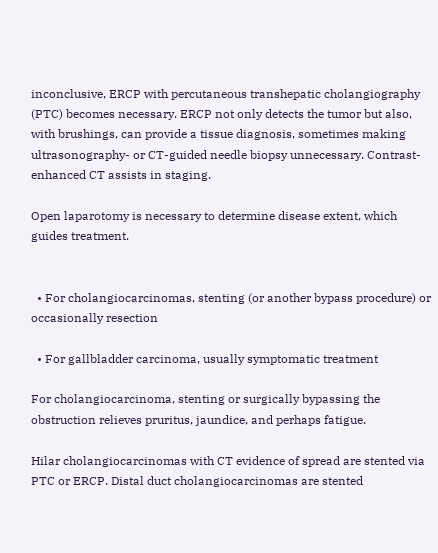inconclusive, ERCP with percutaneous transhepatic cholangiography (PTC) becomes necessary. ERCP not only detects the tumor but also, with brushings, can provide a tissue diagnosis, sometimes making ultrasonography- or CT-guided needle biopsy unnecessary. Contrast-enhanced CT assists in staging.

Open laparotomy is necessary to determine disease extent, which guides treatment.


  • For cholangiocarcinomas, stenting (or another bypass procedure) or occasionally resection

  • For gallbladder carcinoma, usually symptomatic treatment

For cholangiocarcinoma, stenting or surgically bypassing the obstruction relieves pruritus, jaundice, and perhaps fatigue.

Hilar cholangiocarcinomas with CT evidence of spread are stented via PTC or ERCP. Distal duct cholangiocarcinomas are stented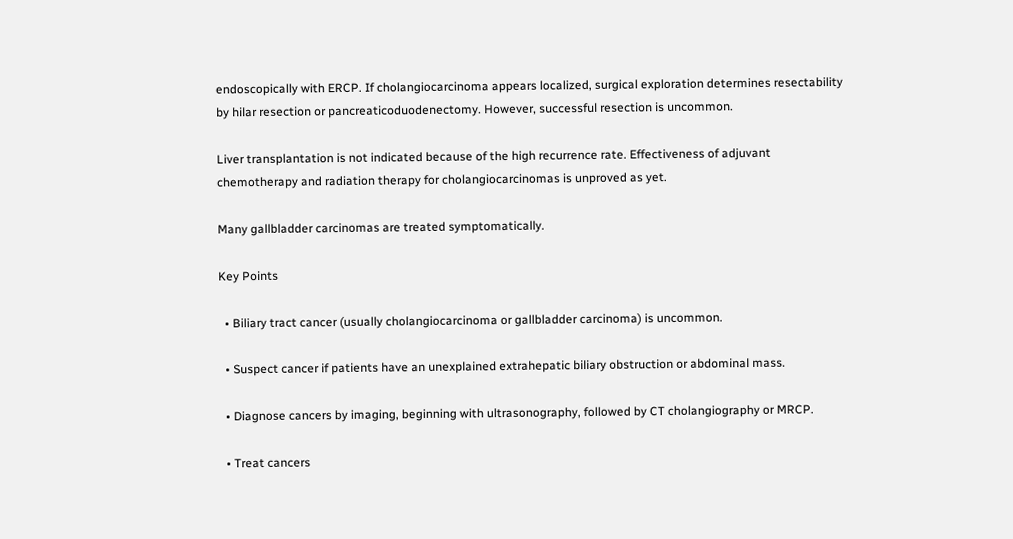endoscopically with ERCP. If cholangiocarcinoma appears localized, surgical exploration determines resectability by hilar resection or pancreaticoduodenectomy. However, successful resection is uncommon.

Liver transplantation is not indicated because of the high recurrence rate. Effectiveness of adjuvant chemotherapy and radiation therapy for cholangiocarcinomas is unproved as yet.

Many gallbladder carcinomas are treated symptomatically.

Key Points

  • Biliary tract cancer (usually cholangiocarcinoma or gallbladder carcinoma) is uncommon.

  • Suspect cancer if patients have an unexplained extrahepatic biliary obstruction or abdominal mass.

  • Diagnose cancers by imaging, beginning with ultrasonography, followed by CT cholangiography or MRCP.

  • Treat cancers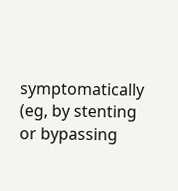symptomatically (eg, by stenting or bypassing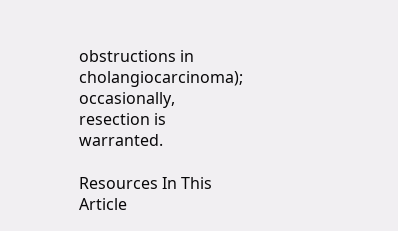obstructions in cholangiocarcinoma); occasionally, resection is warranted.

Resources In This Article